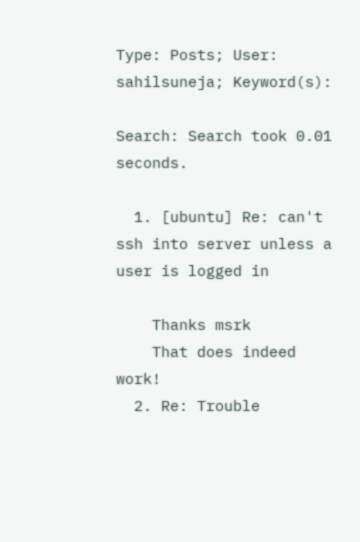Type: Posts; User: sahilsuneja; Keyword(s):

Search: Search took 0.01 seconds.

  1. [ubuntu] Re: can't ssh into server unless a user is logged in

    Thanks msrk
    That does indeed work!
  2. Re: Trouble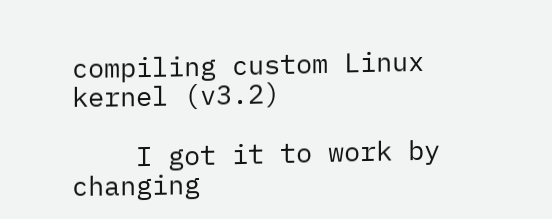compiling custom Linux kernel (v3.2)

    I got it to work by changing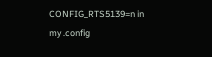CONFIG_RTS5139=n in my .config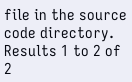file in the source code directory.
Results 1 to 2 of 2